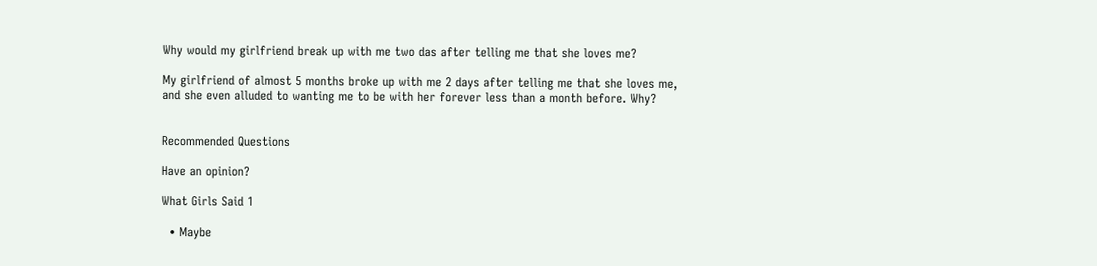Why would my girlfriend break up with me two das after telling me that she loves me?

My girlfriend of almost 5 months broke up with me 2 days after telling me that she loves me, and she even alluded to wanting me to be with her forever less than a month before. Why?


Recommended Questions

Have an opinion?

What Girls Said 1

  • Maybe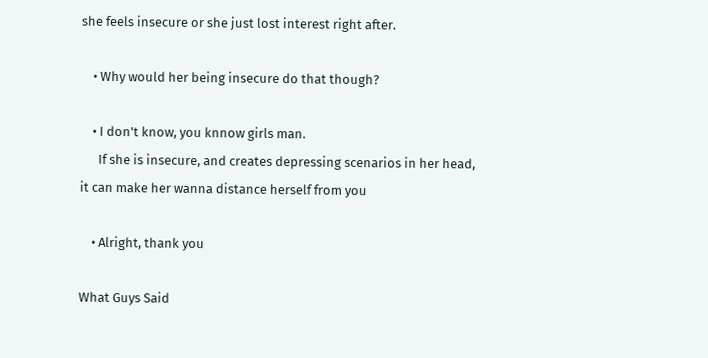she feels insecure or she just lost interest right after.

    • Why would her being insecure do that though?

    • I don't know, you knnow girls man.
      If she is insecure, and creates depressing scenarios in her head, it can make her wanna distance herself from you

    • Alright, thank you

What Guys Said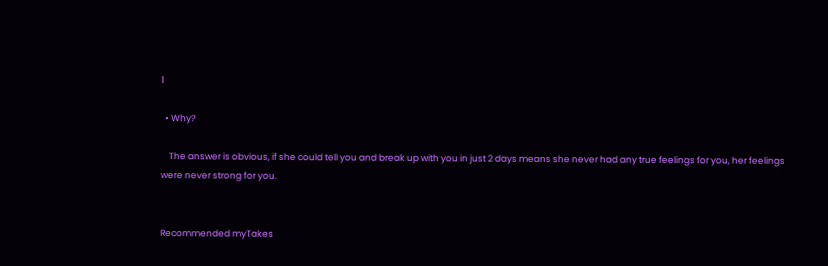1

  • Why?

    The answer is obvious, if she could tell you and break up with you in just 2 days means she never had any true feelings for you, her feelings were never strong for you.


Recommended myTakes